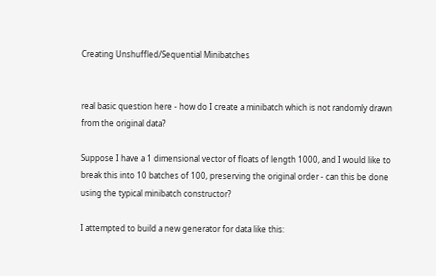Creating Unshuffled/Sequential Minibatches


real basic question here - how do I create a minibatch which is not randomly drawn from the original data?

Suppose I have a 1 dimensional vector of floats of length 1000, and I would like to break this into 10 batches of 100, preserving the original order - can this be done using the typical minibatch constructor?

I attempted to build a new generator for data like this: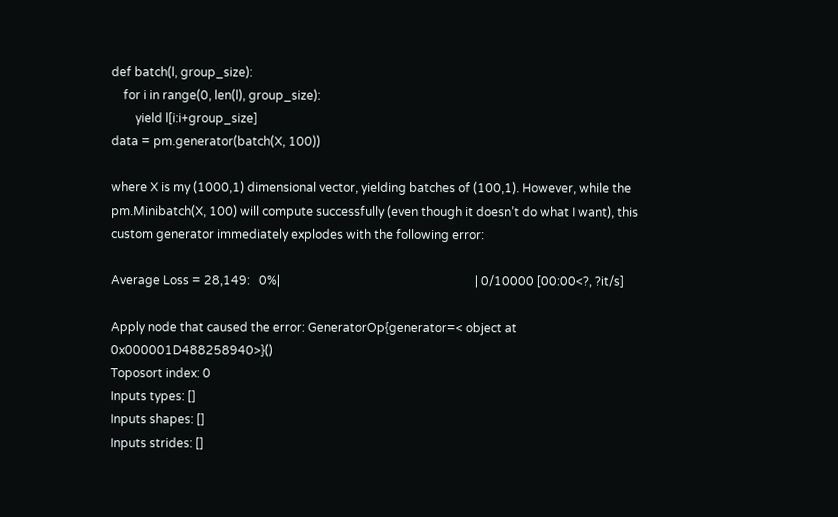def batch(l, group_size):
    for i in range(0, len(l), group_size):
        yield l[i:i+group_size]
data = pm.generator(batch(X, 100))

where X is my (1000,1) dimensional vector, yielding batches of (100,1). However, while the pm.Minibatch(X, 100) will compute successfully (even though it doesn’t do what I want), this custom generator immediately explodes with the following error:

Average Loss = 28,149:   0%|                                                                 | 0/10000 [00:00<?, ?it/s]

Apply node that caused the error: GeneratorOp{generator=< object at 0x000001D488258940>}()
Toposort index: 0
Inputs types: []
Inputs shapes: []
Inputs strides: []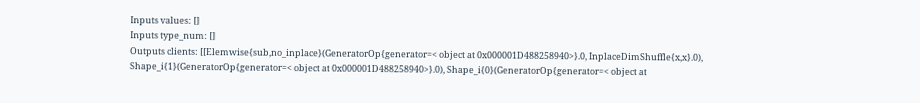Inputs values: []
Inputs type_num: []
Outputs clients: [[Elemwise{sub,no_inplace}(GeneratorOp{generator=< object at 0x000001D488258940>}.0, InplaceDimShuffle{x,x}.0), Shape_i{1}(GeneratorOp{generator=< object at 0x000001D488258940>}.0), Shape_i{0}(GeneratorOp{generator=< object at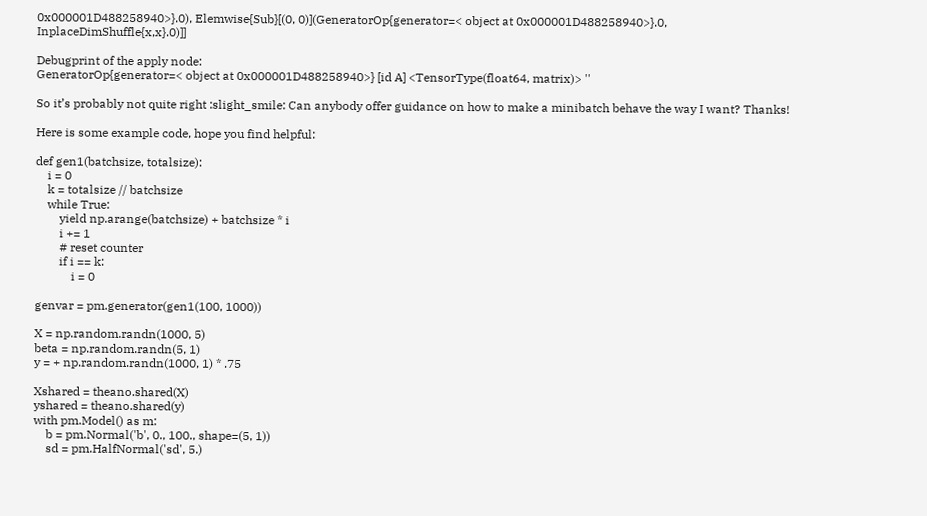0x000001D488258940>}.0), Elemwise{Sub}[(0, 0)](GeneratorOp{generator=< object at 0x000001D488258940>}.0, InplaceDimShuffle{x,x}.0)]]

Debugprint of the apply node:
GeneratorOp{generator=< object at 0x000001D488258940>} [id A] <TensorType(float64, matrix)> ''

So it’s probably not quite right :slight_smile: Can anybody offer guidance on how to make a minibatch behave the way I want? Thanks!

Here is some example code, hope you find helpful:

def gen1(batchsize, totalsize):
    i = 0
    k = totalsize // batchsize
    while True:
        yield np.arange(batchsize) + batchsize * i
        i += 1
        # reset counter
        if i == k:
            i = 0

genvar = pm.generator(gen1(100, 1000))

X = np.random.randn(1000, 5)
beta = np.random.randn(5, 1)
y = + np.random.randn(1000, 1) * .75

Xshared = theano.shared(X)
yshared = theano.shared(y)
with pm.Model() as m:
    b = pm.Normal('b', 0., 100., shape=(5, 1))
    sd = pm.HalfNormal('sd', 5.)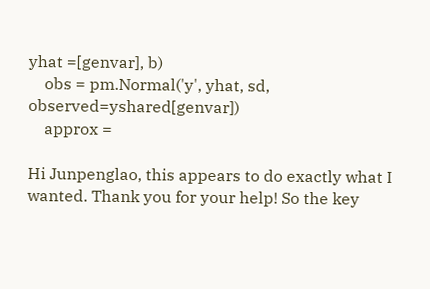yhat =[genvar], b)
    obs = pm.Normal('y', yhat, sd, observed=yshared[genvar])
    approx =

Hi Junpenglao, this appears to do exactly what I wanted. Thank you for your help! So the key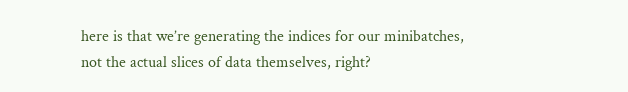here is that we’re generating the indices for our minibatches, not the actual slices of data themselves, right?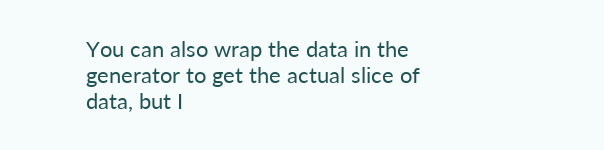You can also wrap the data in the generator to get the actual slice of data, but I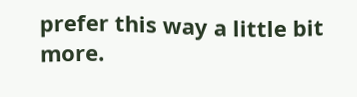prefer this way a little bit more.